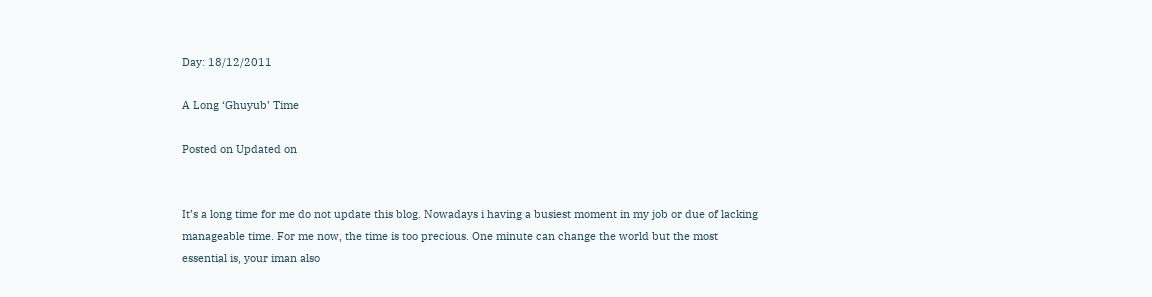Day: 18/12/2011

A Long ‘Ghuyub’ Time

Posted on Updated on


It’s a long time for me do not update this blog. Nowadays i having a busiest moment in my job or due of lacking manageable time. For me now, the time is too precious. One minute can change the world but the most essential is, your iman also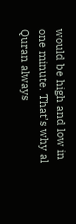would be high and low in one minute. That’s why al Quran always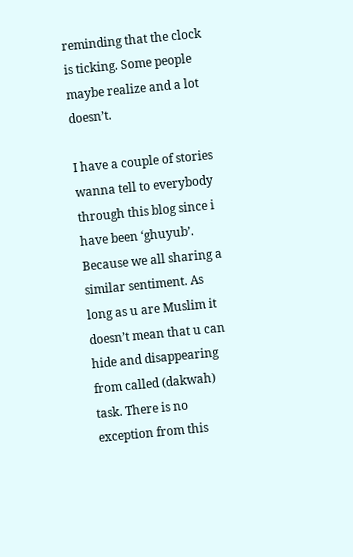reminding that the clock is ticking. Some people maybe realize and a lot doesn’t.

I have a couple of stories wanna tell to everybody through this blog since i have been ‘ghuyub’. Because we all sharing a similar sentiment. As long as u are Muslim it doesn’t mean that u can hide and disappearing from called (dakwah) task. There is no exception from this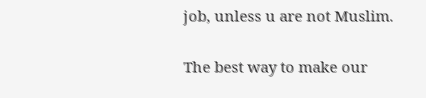job, unless u are not Muslim.

The best way to make our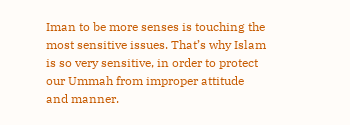Iman to be more senses is touching the most sensitive issues. That’s why Islam is so very sensitive, in order to protect our Ummah from improper attitude and manner.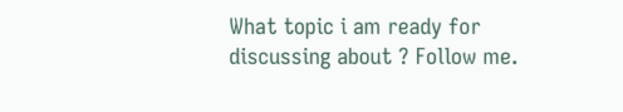What topic i am ready for discussing about ? Follow me.